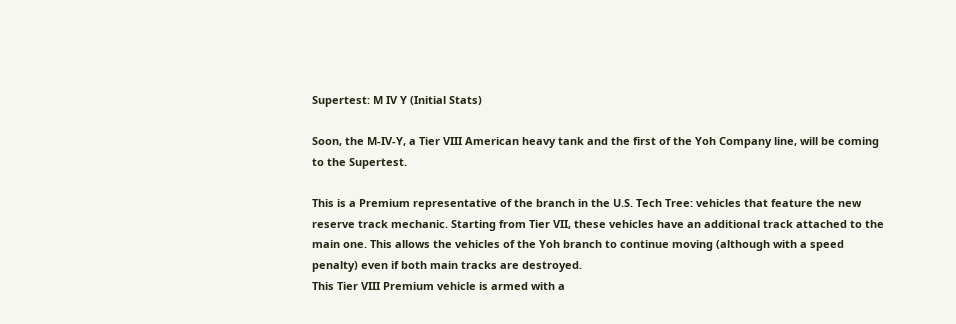Supertest: M IV Y (Initial Stats)

Soon, the M-IV-Y, a Tier VIII American heavy tank and the first of the Yoh Company line, will be coming to the Supertest.

This is a Premium representative of the branch in the U.S. Tech Tree: vehicles that feature the new reserve track mechanic. Starting from Tier VII, these vehicles have an additional track attached to the main one. This allows the vehicles of the Yoh branch to continue moving (although with a speed penalty) even if both main tracks are destroyed.
This Tier VIII Premium vehicle is armed with a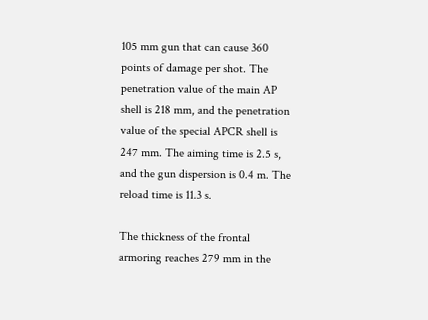105 mm gun that can cause 360 points of damage per shot. The penetration value of the main AP shell is 218 mm, and the penetration value of the special APCR shell is 247 mm. The aiming time is 2.5 s, and the gun dispersion is 0.4 m. The reload time is 11.3 s.

The thickness of the frontal armoring reaches 279 mm in the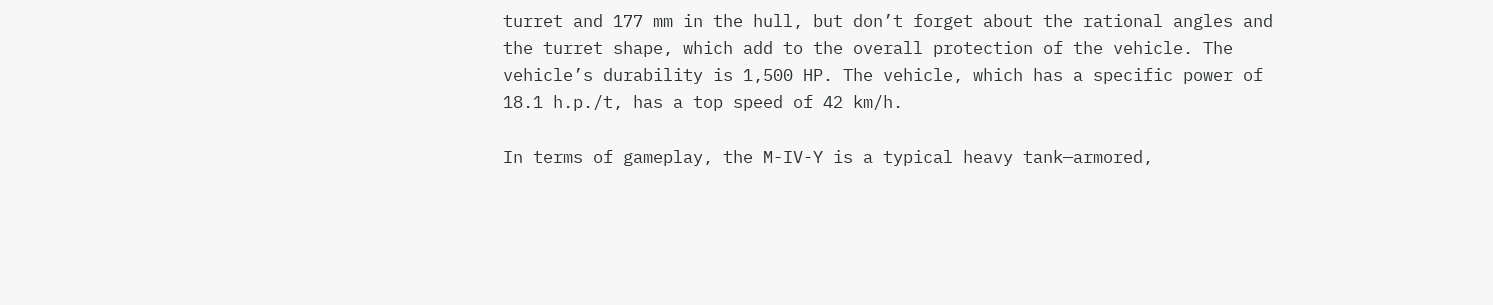turret and 177 mm in the hull, but don’t forget about the rational angles and the turret shape, which add to the overall protection of the vehicle. The vehicle’s durability is 1,500 HP. The vehicle, which has a specific power of 18.1 h.p./t, has a top speed of 42 km/h.

In terms of gameplay, the M-IV-Y is a typical heavy tank—armored,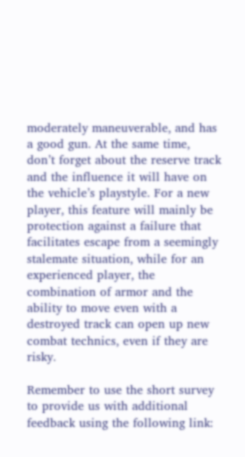moderately maneuverable, and has a good gun. At the same time, don’t forget about the reserve track and the influence it will have on the vehicle’s playstyle. For a new player, this feature will mainly be protection against a failure that facilitates escape from a seemingly stalemate situation, while for an experienced player, the combination of armor and the ability to move even with a destroyed track can open up new combat technics, even if they are risky.

Remember to use the short survey to provide us with additional feedback using the following link: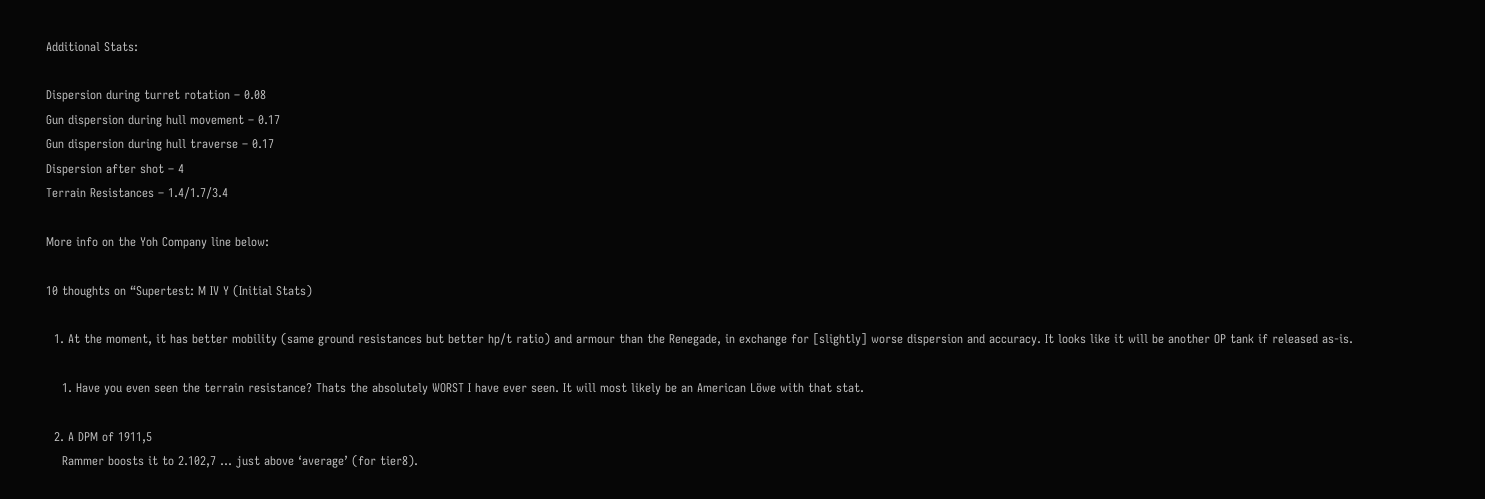Additional Stats:

Dispersion during turret rotation – 0.08
Gun dispersion during hull movement – 0.17
Gun dispersion during hull traverse – 0.17
Dispersion after shot – 4
Terrain Resistances – 1.4/1.7/3.4

More info on the Yoh Company line below:

10 thoughts on “Supertest: M IV Y (Initial Stats)

  1. At the moment, it has better mobility (same ground resistances but better hp/t ratio) and armour than the Renegade, in exchange for [slightly] worse dispersion and accuracy. It looks like it will be another OP tank if released as-is.

    1. Have you even seen the terrain resistance? Thats the absolutely WORST I have ever seen. It will most likely be an American Löwe with that stat.

  2. A DPM of 1911,5
    Rammer boosts it to 2.102,7 … just above ‘average’ (for tier8).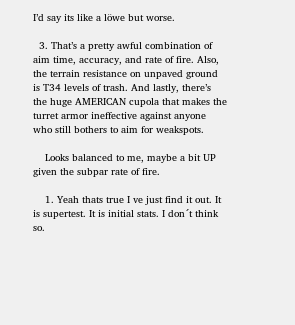I’d say its like a löwe but worse.

  3. That’s a pretty awful combination of aim time, accuracy, and rate of fire. Also, the terrain resistance on unpaved ground is T34 levels of trash. And lastly, there’s the huge AMERICAN cupola that makes the turret armor ineffective against anyone who still bothers to aim for weakspots.

    Looks balanced to me, maybe a bit UP given the subpar rate of fire.

    1. Yeah thats true I ve just find it out. It is supertest. It is initial stats. I don´t think so.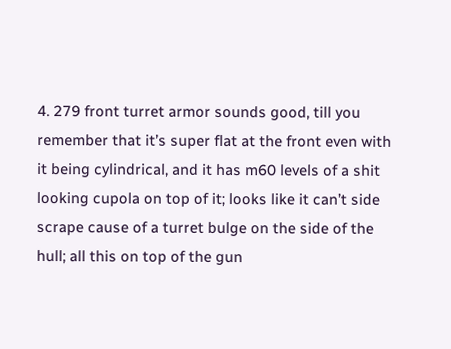4. 279 front turret armor sounds good, till you remember that it’s super flat at the front even with it being cylindrical, and it has m60 levels of a shit looking cupola on top of it; looks like it can’t side scrape cause of a turret bulge on the side of the hull; all this on top of the gun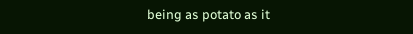being as potato as it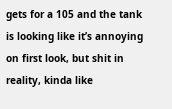gets for a 105 and the tank is looking like it’s annoying on first look, but shit in reality, kinda like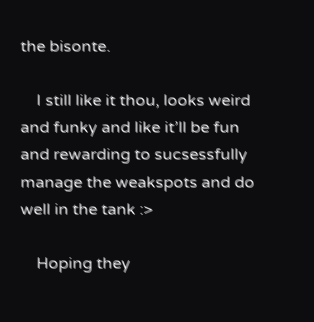the bisonte.

    I still like it thou, looks weird and funky and like it’ll be fun and rewarding to sucsessfully manage the weakspots and do well in the tank :>

    Hoping they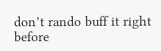don’t rando buff it right before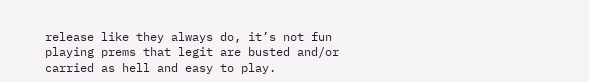release like they always do, it’s not fun playing prems that legit are busted and/or carried as hell and easy to play.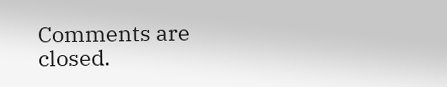Comments are closed.